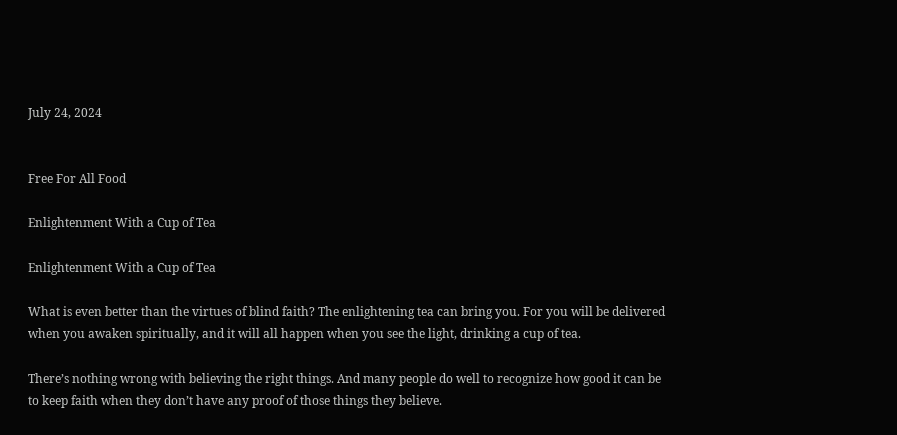July 24, 2024


Free For All Food

Enlightenment With a Cup of Tea

Enlightenment With a Cup of Tea

What is even better than the virtues of blind faith? The enlightening tea can bring you. For you will be delivered when you awaken spiritually, and it will all happen when you see the light, drinking a cup of tea.

There’s nothing wrong with believing the right things. And many people do well to recognize how good it can be to keep faith when they don’t have any proof of those things they believe.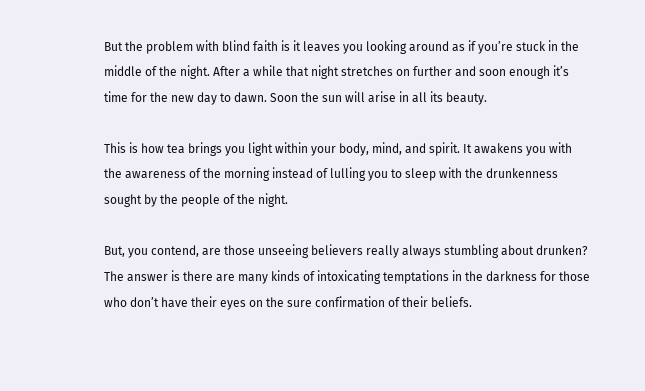But the problem with blind faith is it leaves you looking around as if you’re stuck in the middle of the night. After a while that night stretches on further and soon enough it’s time for the new day to dawn. Soon the sun will arise in all its beauty.

This is how tea brings you light within your body, mind, and spirit. It awakens you with the awareness of the morning instead of lulling you to sleep with the drunkenness sought by the people of the night.

But, you contend, are those unseeing believers really always stumbling about drunken? The answer is there are many kinds of intoxicating temptations in the darkness for those who don’t have their eyes on the sure confirmation of their beliefs.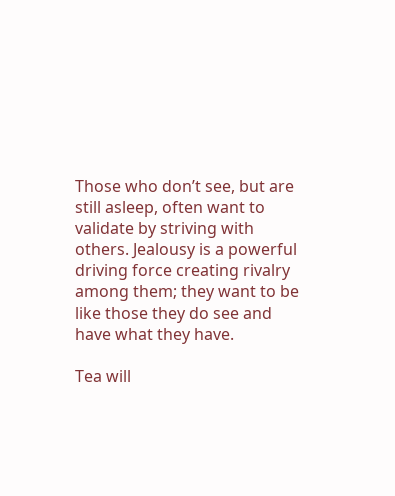Those who don’t see, but are still asleep, often want to validate by striving with others. Jealousy is a powerful driving force creating rivalry among them; they want to be like those they do see and have what they have.

Tea will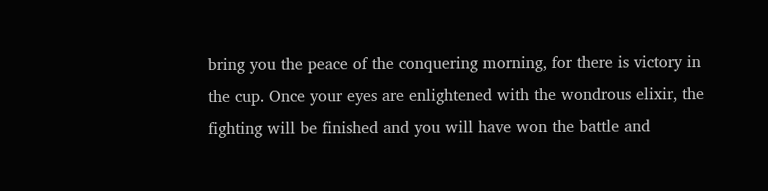bring you the peace of the conquering morning, for there is victory in the cup. Once your eyes are enlightened with the wondrous elixir, the fighting will be finished and you will have won the battle and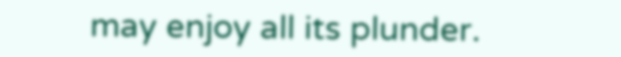may enjoy all its plunder.